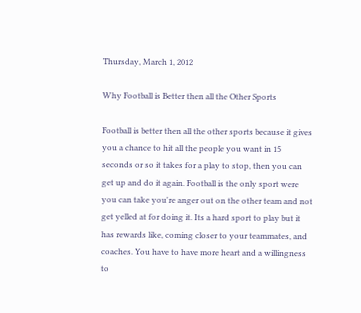Thursday, March 1, 2012

Why Football is Better then all the Other Sports

Football is better then all the other sports because it gives you a chance to hit all the people you want in 15 seconds or so it takes for a play to stop, then you can get up and do it again. Football is the only sport were you can take you're anger out on the other team and not get yelled at for doing it. Its a hard sport to play but it has rewards like, coming closer to your teammates, and coaches. You have to have more heart and a willingness to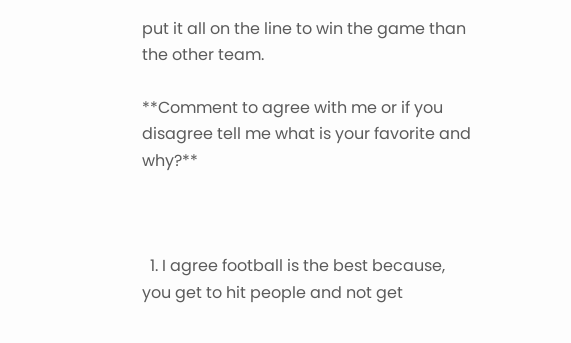put it all on the line to win the game than the other team.

**Comment to agree with me or if you disagree tell me what is your favorite and why?**



  1. I agree football is the best because, you get to hit people and not get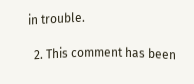in trouble.

  2. This comment has been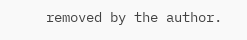removed by the author.